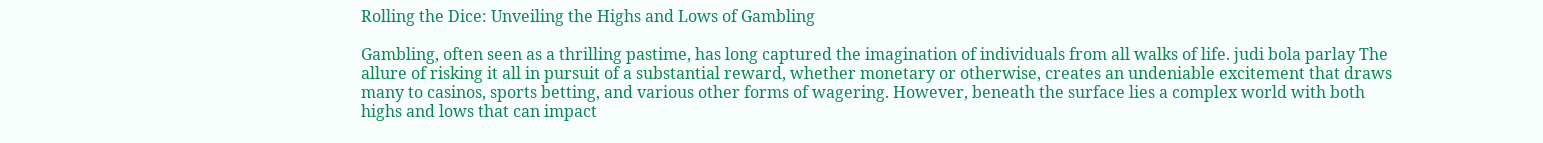Rolling the Dice: Unveiling the Highs and Lows of Gambling

Gambling, often seen as a thrilling pastime, has long captured the imagination of individuals from all walks of life. judi bola parlay The allure of risking it all in pursuit of a substantial reward, whether monetary or otherwise, creates an undeniable excitement that draws many to casinos, sports betting, and various other forms of wagering. However, beneath the surface lies a complex world with both highs and lows that can impact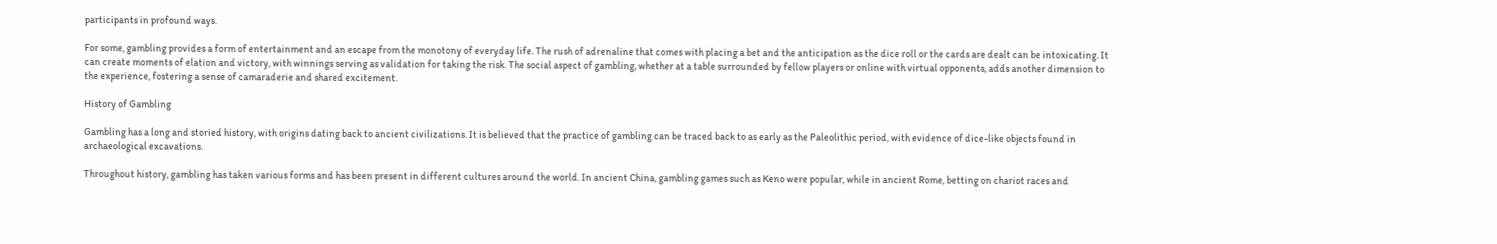participants in profound ways.

For some, gambling provides a form of entertainment and an escape from the monotony of everyday life. The rush of adrenaline that comes with placing a bet and the anticipation as the dice roll or the cards are dealt can be intoxicating. It can create moments of elation and victory, with winnings serving as validation for taking the risk. The social aspect of gambling, whether at a table surrounded by fellow players or online with virtual opponents, adds another dimension to the experience, fostering a sense of camaraderie and shared excitement.

History of Gambling

Gambling has a long and storied history, with origins dating back to ancient civilizations. It is believed that the practice of gambling can be traced back to as early as the Paleolithic period, with evidence of dice-like objects found in archaeological excavations.

Throughout history, gambling has taken various forms and has been present in different cultures around the world. In ancient China, gambling games such as Keno were popular, while in ancient Rome, betting on chariot races and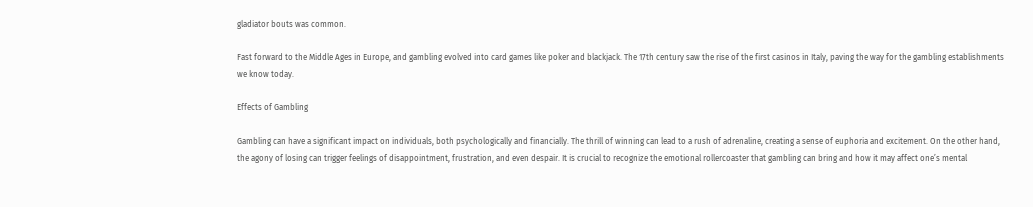gladiator bouts was common.

Fast forward to the Middle Ages in Europe, and gambling evolved into card games like poker and blackjack. The 17th century saw the rise of the first casinos in Italy, paving the way for the gambling establishments we know today.

Effects of Gambling

Gambling can have a significant impact on individuals, both psychologically and financially. The thrill of winning can lead to a rush of adrenaline, creating a sense of euphoria and excitement. On the other hand, the agony of losing can trigger feelings of disappointment, frustration, and even despair. It is crucial to recognize the emotional rollercoaster that gambling can bring and how it may affect one’s mental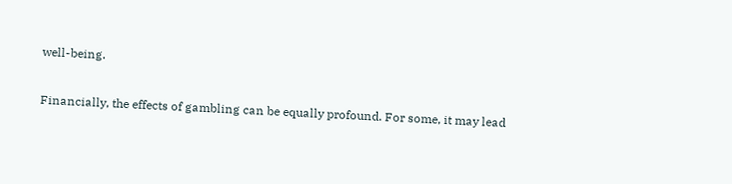well-being.

Financially, the effects of gambling can be equally profound. For some, it may lead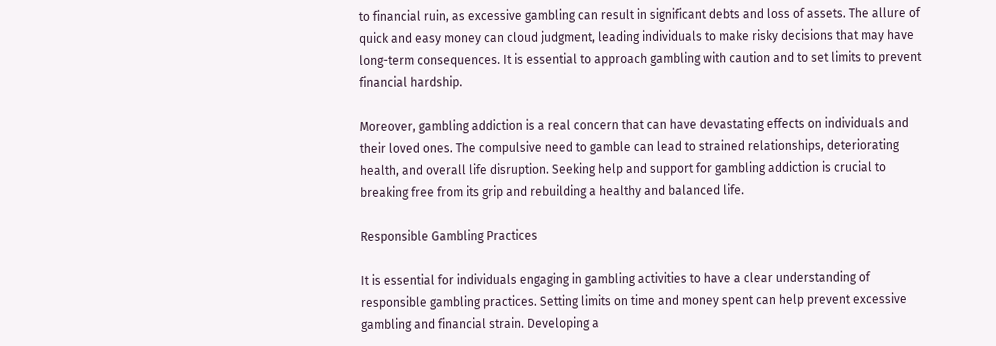to financial ruin, as excessive gambling can result in significant debts and loss of assets. The allure of quick and easy money can cloud judgment, leading individuals to make risky decisions that may have long-term consequences. It is essential to approach gambling with caution and to set limits to prevent financial hardship.

Moreover, gambling addiction is a real concern that can have devastating effects on individuals and their loved ones. The compulsive need to gamble can lead to strained relationships, deteriorating health, and overall life disruption. Seeking help and support for gambling addiction is crucial to breaking free from its grip and rebuilding a healthy and balanced life.

Responsible Gambling Practices

It is essential for individuals engaging in gambling activities to have a clear understanding of responsible gambling practices. Setting limits on time and money spent can help prevent excessive gambling and financial strain. Developing a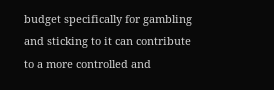budget specifically for gambling and sticking to it can contribute to a more controlled and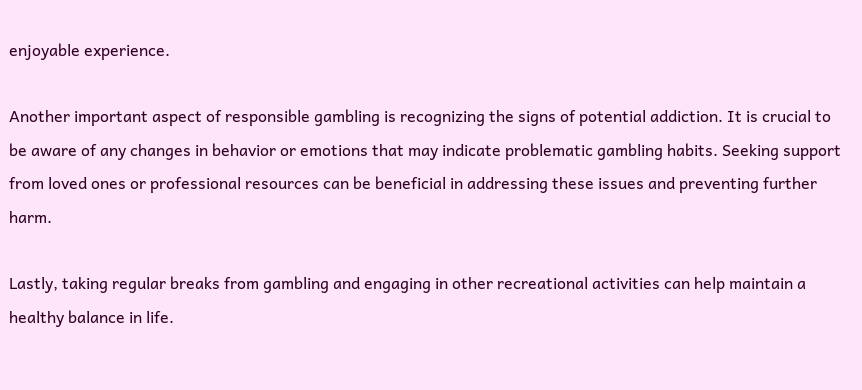enjoyable experience.

Another important aspect of responsible gambling is recognizing the signs of potential addiction. It is crucial to be aware of any changes in behavior or emotions that may indicate problematic gambling habits. Seeking support from loved ones or professional resources can be beneficial in addressing these issues and preventing further harm.

Lastly, taking regular breaks from gambling and engaging in other recreational activities can help maintain a healthy balance in life.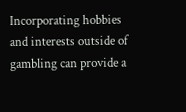Incorporating hobbies and interests outside of gambling can provide a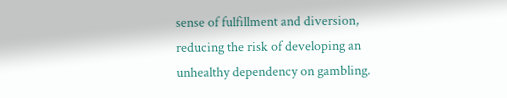sense of fulfillment and diversion, reducing the risk of developing an unhealthy dependency on gambling.